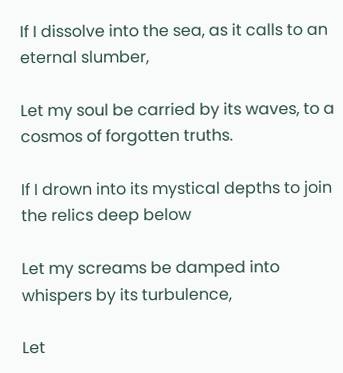If I dissolve into the sea, as it calls to an eternal slumber,

Let my soul be carried by its waves, to a cosmos of forgotten truths.

If I drown into its mystical depths to join the relics deep below

Let my screams be damped into whispers by its turbulence,

Let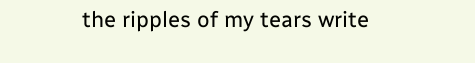the ripples of my tears write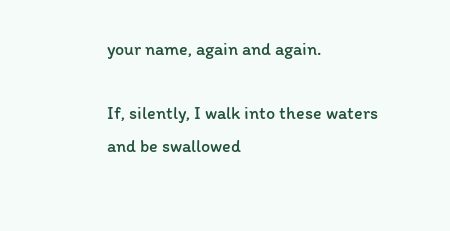your name, again and again.

If, silently, I walk into these waters and be swallowed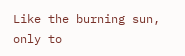Like the burning sun, only to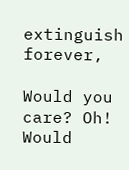extinguish forever,

Would you care? Oh! Would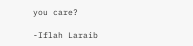you care?

-Iflah Laraib